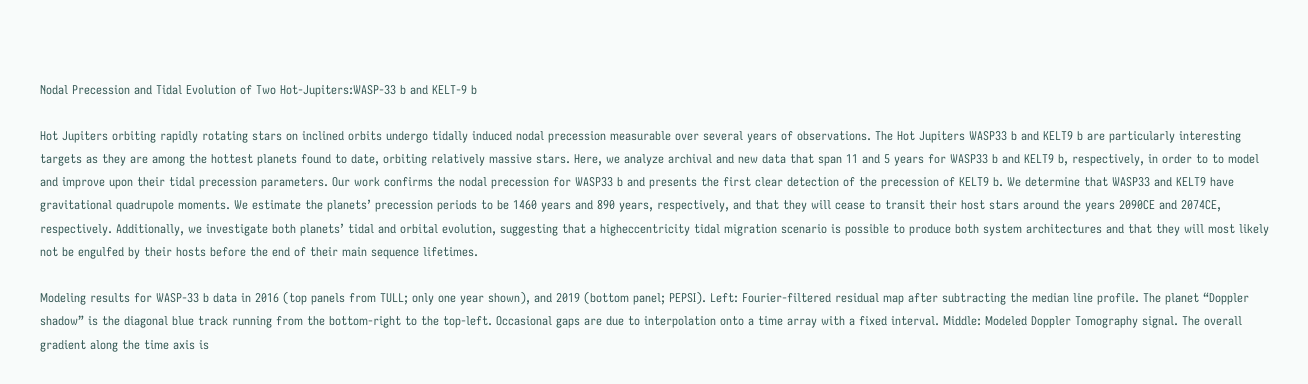Nodal Precession and Tidal Evolution of Two Hot-Jupiters:WASP-33 b and KELT-9 b

Hot Jupiters orbiting rapidly rotating stars on inclined orbits undergo tidally induced nodal precession measurable over several years of observations. The Hot Jupiters WASP33 b and KELT9 b are particularly interesting targets as they are among the hottest planets found to date, orbiting relatively massive stars. Here, we analyze archival and new data that span 11 and 5 years for WASP33 b and KELT9 b, respectively, in order to to model and improve upon their tidal precession parameters. Our work confirms the nodal precession for WASP33 b and presents the first clear detection of the precession of KELT9 b. We determine that WASP33 and KELT9 have gravitational quadrupole moments. We estimate the planets’ precession periods to be 1460 years and 890 years, respectively, and that they will cease to transit their host stars around the years 2090CE and 2074CE, respectively. Additionally, we investigate both planets’ tidal and orbital evolution, suggesting that a higheccentricity tidal migration scenario is possible to produce both system architectures and that they will most likely not be engulfed by their hosts before the end of their main sequence lifetimes.

Modeling results for WASP-33 b data in 2016 (top panels from TULL; only one year shown), and 2019 (bottom panel; PEPSI). Left: Fourier-filtered residual map after subtracting the median line profile. The planet “Doppler shadow” is the diagonal blue track running from the bottom-right to the top-left. Occasional gaps are due to interpolation onto a time array with a fixed interval. Middle: Modeled Doppler Tomography signal. The overall gradient along the time axis is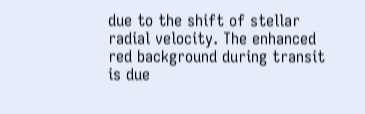due to the shift of stellar radial velocity. The enhanced red background during transit is due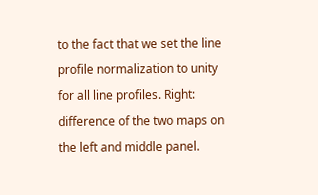to the fact that we set the line profile normalization to unity for all line profiles. Right: difference of the two maps on the left and middle panel.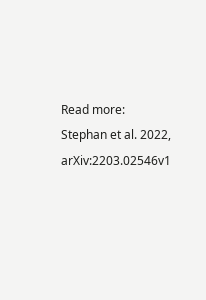Read more: Stephan et al. 2022, arXiv:2203.02546v1